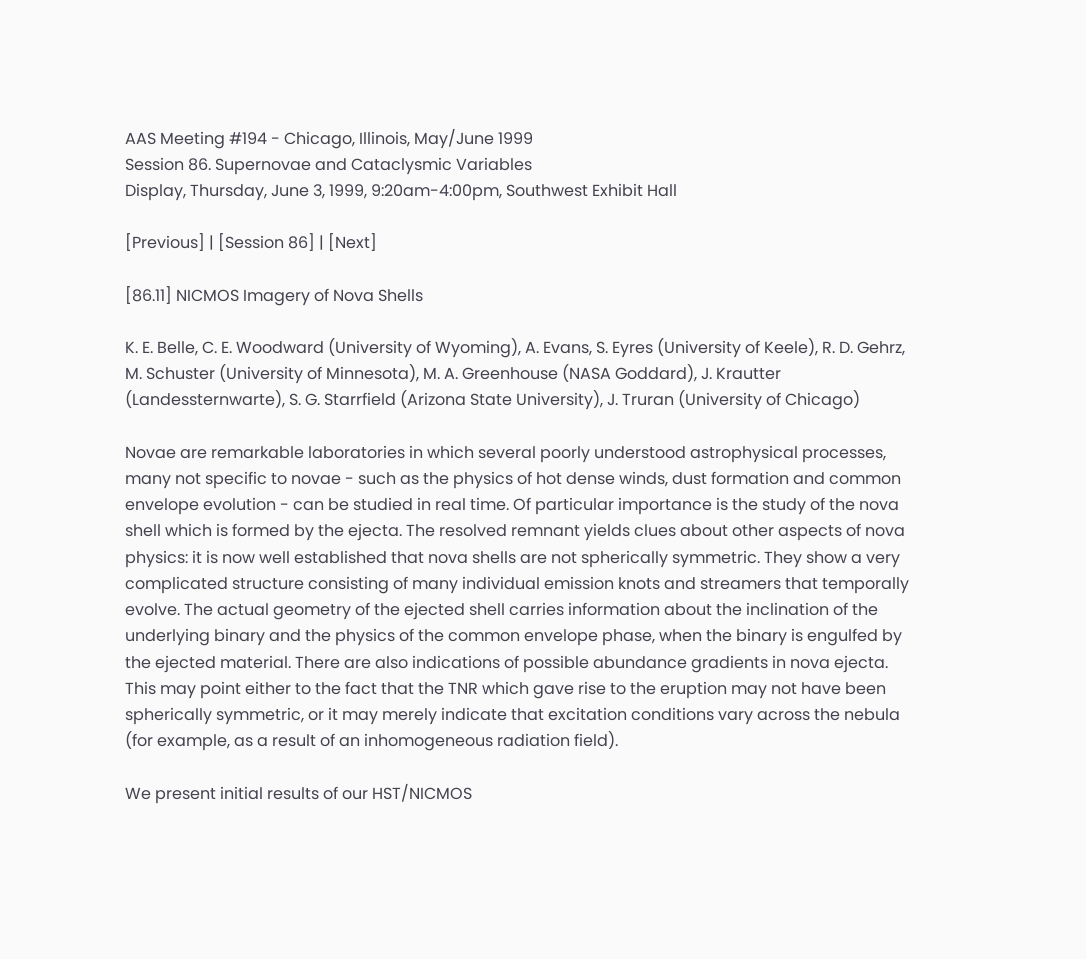AAS Meeting #194 - Chicago, Illinois, May/June 1999
Session 86. Supernovae and Cataclysmic Variables
Display, Thursday, June 3, 1999, 9:20am-4:00pm, Southwest Exhibit Hall

[Previous] | [Session 86] | [Next]

[86.11] NICMOS Imagery of Nova Shells

K. E. Belle, C. E. Woodward (University of Wyoming), A. Evans, S. Eyres (University of Keele), R. D. Gehrz, M. Schuster (University of Minnesota), M. A. Greenhouse (NASA Goddard), J. Krautter (Landessternwarte), S. G. Starrfield (Arizona State University), J. Truran (University of Chicago)

Novae are remarkable laboratories in which several poorly understood astrophysical processes, many not specific to novae - such as the physics of hot dense winds, dust formation and common envelope evolution - can be studied in real time. Of particular importance is the study of the nova shell which is formed by the ejecta. The resolved remnant yields clues about other aspects of nova physics: it is now well established that nova shells are not spherically symmetric. They show a very complicated structure consisting of many individual emission knots and streamers that temporally evolve. The actual geometry of the ejected shell carries information about the inclination of the underlying binary and the physics of the common envelope phase, when the binary is engulfed by the ejected material. There are also indications of possible abundance gradients in nova ejecta. This may point either to the fact that the TNR which gave rise to the eruption may not have been spherically symmetric, or it may merely indicate that excitation conditions vary across the nebula (for example, as a result of an inhomogeneous radiation field).

We present initial results of our HST/NICMOS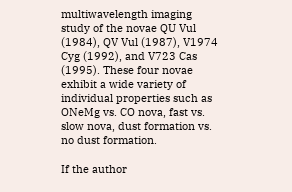multiwavelength imaging study of the novae QU Vul (1984), QV Vul (1987), V1974 Cyg (1992), and V723 Cas (1995). These four novae exhibit a wide variety of individual properties such as ONeMg vs. CO nova, fast vs. slow nova, dust formation vs. no dust formation.

If the author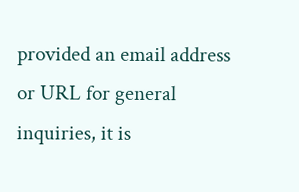provided an email address or URL for general inquiries, it is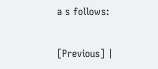a s follows:


[Previous] |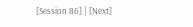[Session 86] | [Next]